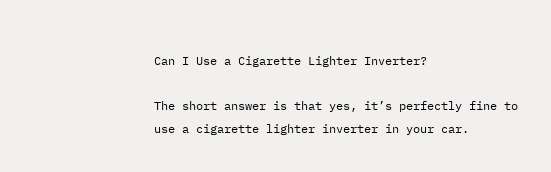Can I Use a Cigarette Lighter Inverter?

The short answer is that yes, it’s perfectly fine to use a cigarette lighter inverter in your car.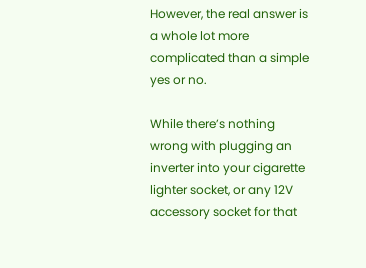However, the real answer is a whole lot more complicated than a simple yes or no.

While there’s nothing wrong with plugging an inverter into your cigarette lighter socket, or any 12V accessory socket for that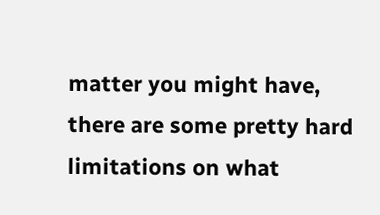matter you might have, there are some pretty hard limitations on what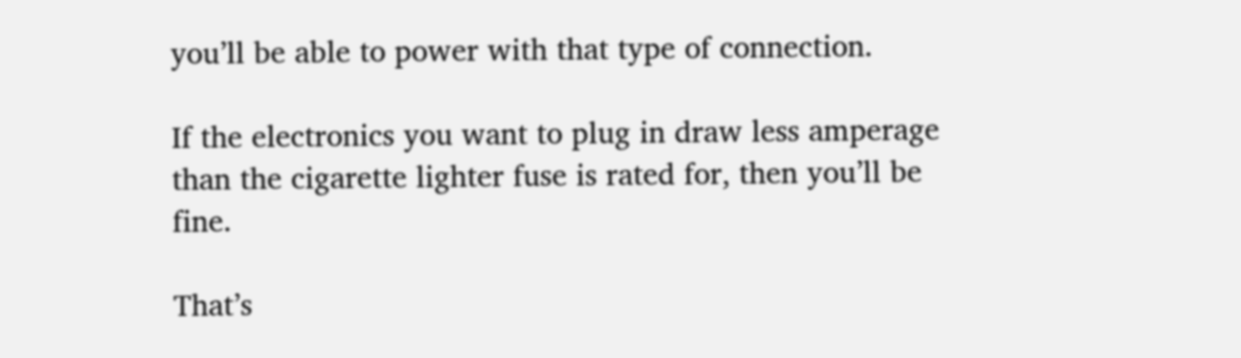you’ll be able to power with that type of connection.

If the electronics you want to plug in draw less amperage than the cigarette lighter fuse is rated for, then you’ll be fine.

That’s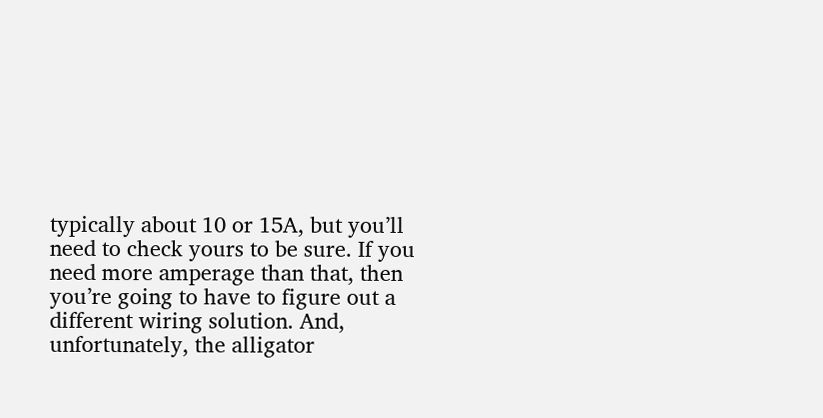typically about 10 or 15A, but you’ll need to check yours to be sure. If you need more amperage than that, then you’re going to have to figure out a different wiring solution. And, unfortunately, the alligator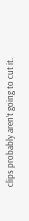clips probably aren’t going to cut it.